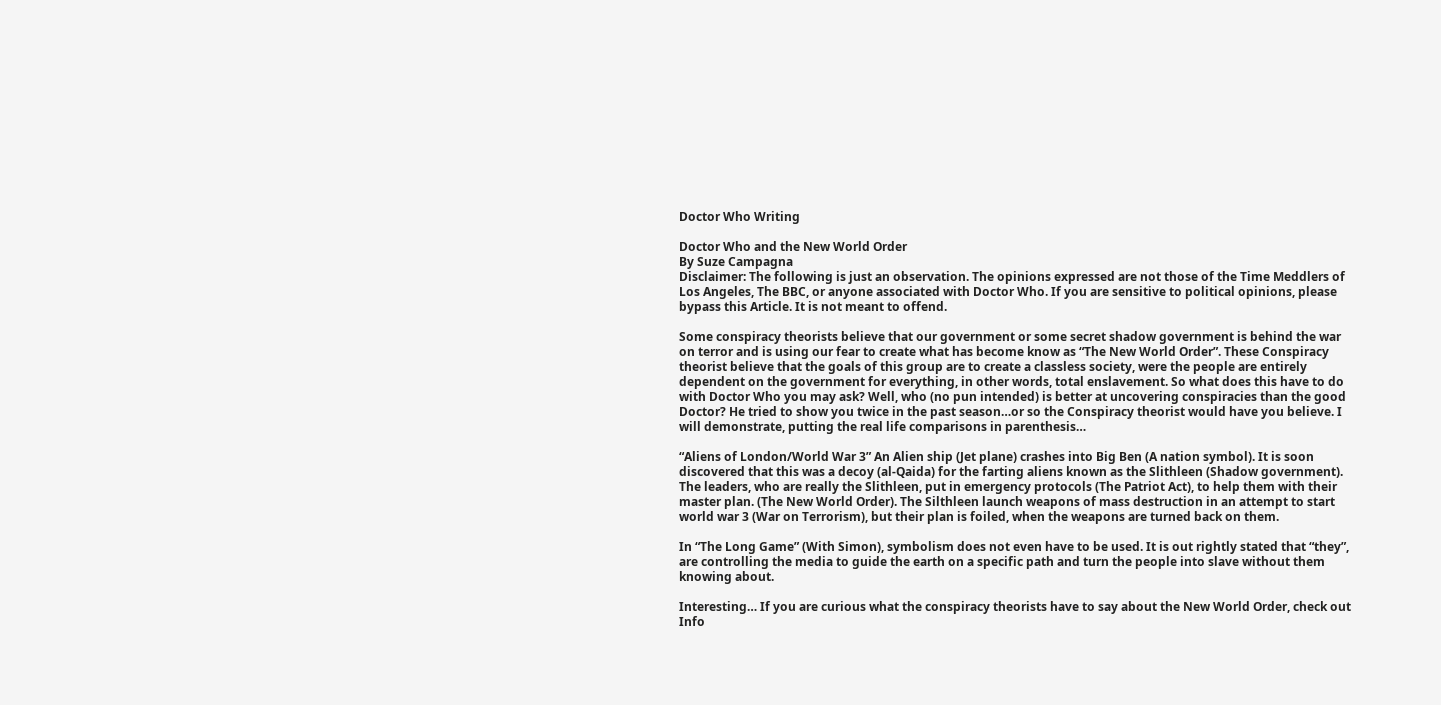Doctor Who Writing

Doctor Who and the New World Order
By Suze Campagna
Disclaimer: The following is just an observation. The opinions expressed are not those of the Time Meddlers of Los Angeles, The BBC, or anyone associated with Doctor Who. If you are sensitive to political opinions, please bypass this Article. It is not meant to offend.

Some conspiracy theorists believe that our government or some secret shadow government is behind the war on terror and is using our fear to create what has become know as “The New World Order”. These Conspiracy theorist believe that the goals of this group are to create a classless society, were the people are entirely dependent on the government for everything, in other words, total enslavement. So what does this have to do with Doctor Who you may ask? Well, who (no pun intended) is better at uncovering conspiracies than the good Doctor? He tried to show you twice in the past season…or so the Conspiracy theorist would have you believe. I will demonstrate, putting the real life comparisons in parenthesis…

“Aliens of London/World War 3” An Alien ship (Jet plane) crashes into Big Ben (A nation symbol). It is soon discovered that this was a decoy (al-Qaida) for the farting aliens known as the Slithleen (Shadow government). The leaders, who are really the Slithleen, put in emergency protocols (The Patriot Act), to help them with their master plan. (The New World Order). The Silthleen launch weapons of mass destruction in an attempt to start world war 3 (War on Terrorism), but their plan is foiled, when the weapons are turned back on them.

In “The Long Game” (With Simon), symbolism does not even have to be used. It is out rightly stated that “they”, are controlling the media to guide the earth on a specific path and turn the people into slave without them knowing about.

Interesting… If you are curious what the conspiracy theorists have to say about the New World Order, check out Info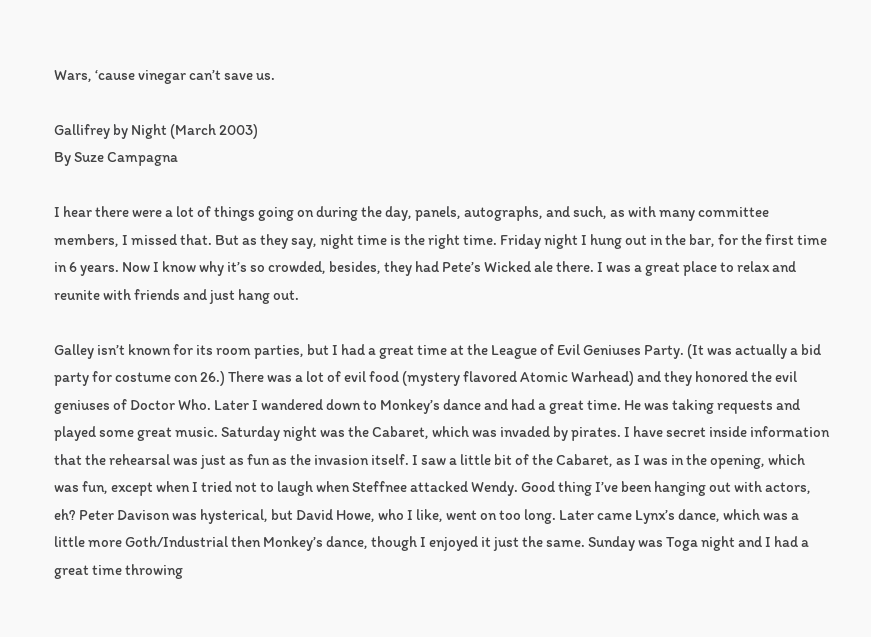Wars, ‘cause vinegar can’t save us.

Gallifrey by Night (March 2003)
By Suze Campagna

I hear there were a lot of things going on during the day, panels, autographs, and such, as with many committee members, I missed that. But as they say, night time is the right time. Friday night I hung out in the bar, for the first time in 6 years. Now I know why it’s so crowded, besides, they had Pete’s Wicked ale there. I was a great place to relax and reunite with friends and just hang out.

Galley isn’t known for its room parties, but I had a great time at the League of Evil Geniuses Party. (It was actually a bid party for costume con 26.) There was a lot of evil food (mystery flavored Atomic Warhead) and they honored the evil geniuses of Doctor Who. Later I wandered down to Monkey’s dance and had a great time. He was taking requests and played some great music. Saturday night was the Cabaret, which was invaded by pirates. I have secret inside information that the rehearsal was just as fun as the invasion itself. I saw a little bit of the Cabaret, as I was in the opening, which was fun, except when I tried not to laugh when Steffnee attacked Wendy. Good thing I’ve been hanging out with actors, eh? Peter Davison was hysterical, but David Howe, who I like, went on too long. Later came Lynx’s dance, which was a little more Goth/Industrial then Monkey’s dance, though I enjoyed it just the same. Sunday was Toga night and I had a great time throwing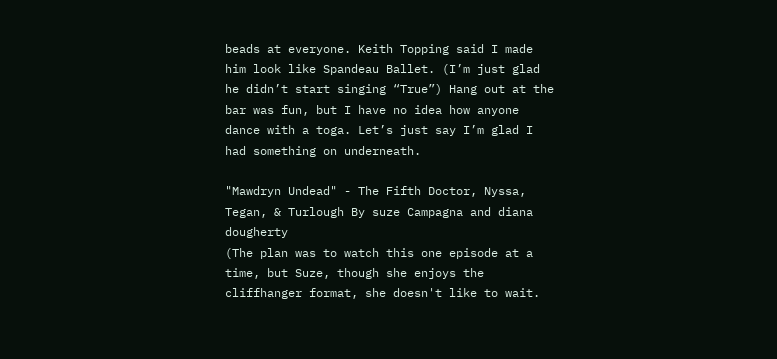beads at everyone. Keith Topping said I made him look like Spandeau Ballet. (I’m just glad he didn’t start singing “True”) Hang out at the bar was fun, but I have no idea how anyone dance with a toga. Let’s just say I’m glad I had something on underneath.

"Mawdryn Undead" - The Fifth Doctor, Nyssa, Tegan, & Turlough By suze Campagna and diana dougherty
(The plan was to watch this one episode at a time, but Suze, though she enjoys the cliffhanger format, she doesn't like to wait.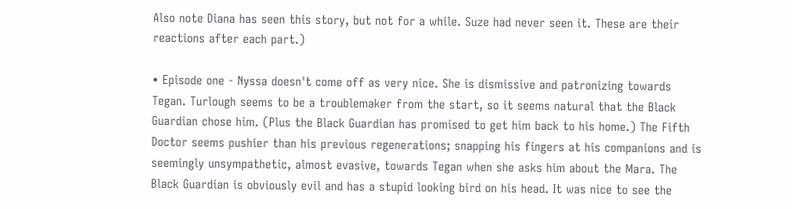Also note Diana has seen this story, but not for a while. Suze had never seen it. These are their reactions after each part.)

• Episode one - Nyssa doesn't come off as very nice. She is dismissive and patronizing towards Tegan. Turlough seems to be a troublemaker from the start, so it seems natural that the Black Guardian chose him. (Plus the Black Guardian has promised to get him back to his home.) The Fifth Doctor seems pushier than his previous regenerations; snapping his fingers at his companions and is seemingly unsympathetic, almost evasive, towards Tegan when she asks him about the Mara. The Black Guardian is obviously evil and has a stupid looking bird on his head. It was nice to see the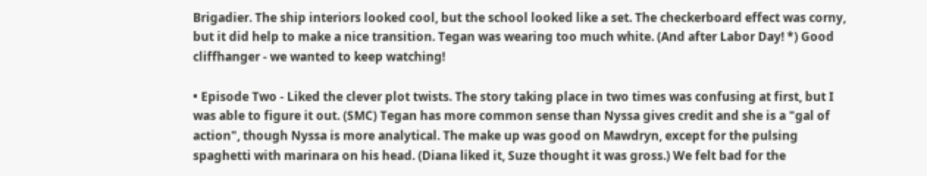Brigadier. The ship interiors looked cool, but the school looked like a set. The checkerboard effect was corny, but it did help to make a nice transition. Tegan was wearing too much white. (And after Labor Day! *) Good cliffhanger - we wanted to keep watching!

• Episode Two - Liked the clever plot twists. The story taking place in two times was confusing at first, but I was able to figure it out. (SMC) Tegan has more common sense than Nyssa gives credit and she is a "gal of action", though Nyssa is more analytical. The make up was good on Mawdryn, except for the pulsing spaghetti with marinara on his head. (Diana liked it, Suze thought it was gross.) We felt bad for the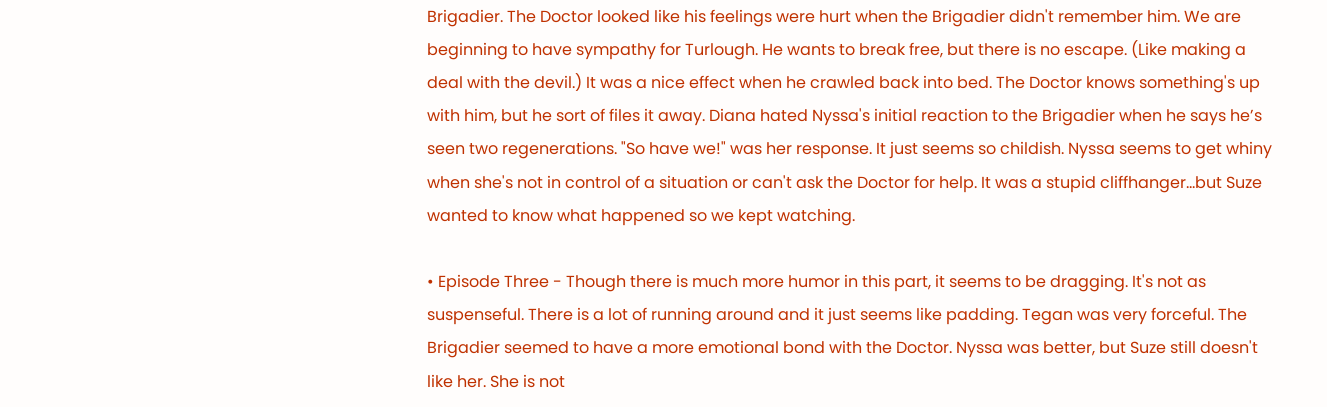Brigadier. The Doctor looked like his feelings were hurt when the Brigadier didn't remember him. We are beginning to have sympathy for Turlough. He wants to break free, but there is no escape. (Like making a deal with the devil.) It was a nice effect when he crawled back into bed. The Doctor knows something's up with him, but he sort of files it away. Diana hated Nyssa's initial reaction to the Brigadier when he says he’s seen two regenerations. "So have we!" was her response. It just seems so childish. Nyssa seems to get whiny when she's not in control of a situation or can't ask the Doctor for help. It was a stupid cliffhanger...but Suze wanted to know what happened so we kept watching.

• Episode Three - Though there is much more humor in this part, it seems to be dragging. It's not as suspenseful. There is a lot of running around and it just seems like padding. Tegan was very forceful. The Brigadier seemed to have a more emotional bond with the Doctor. Nyssa was better, but Suze still doesn't like her. She is not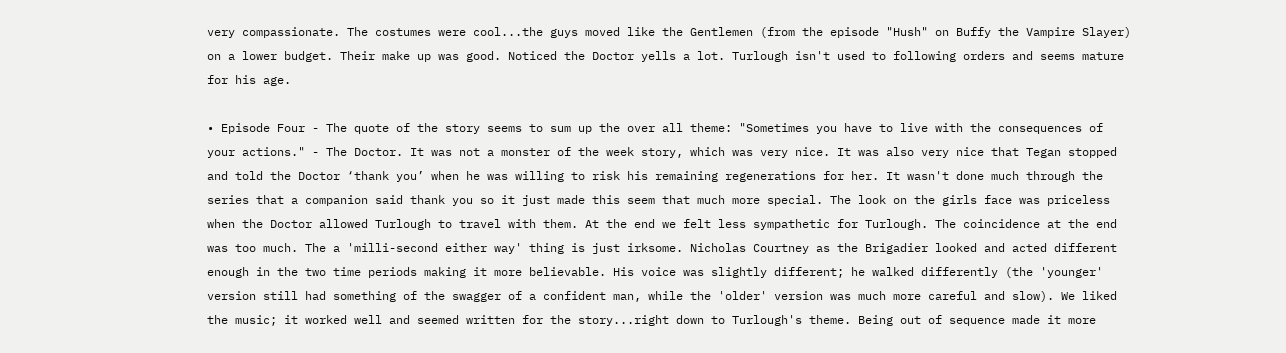very compassionate. The costumes were cool...the guys moved like the Gentlemen (from the episode "Hush" on Buffy the Vampire Slayer) on a lower budget. Their make up was good. Noticed the Doctor yells a lot. Turlough isn't used to following orders and seems mature for his age.

• Episode Four - The quote of the story seems to sum up the over all theme: "Sometimes you have to live with the consequences of your actions." - The Doctor. It was not a monster of the week story, which was very nice. It was also very nice that Tegan stopped and told the Doctor ‘thank you’ when he was willing to risk his remaining regenerations for her. It wasn't done much through the series that a companion said thank you so it just made this seem that much more special. The look on the girls face was priceless when the Doctor allowed Turlough to travel with them. At the end we felt less sympathetic for Turlough. The coincidence at the end was too much. The a 'milli-second either way' thing is just irksome. Nicholas Courtney as the Brigadier looked and acted different enough in the two time periods making it more believable. His voice was slightly different; he walked differently (the 'younger' version still had something of the swagger of a confident man, while the 'older' version was much more careful and slow). We liked the music; it worked well and seemed written for the story...right down to Turlough's theme. Being out of sequence made it more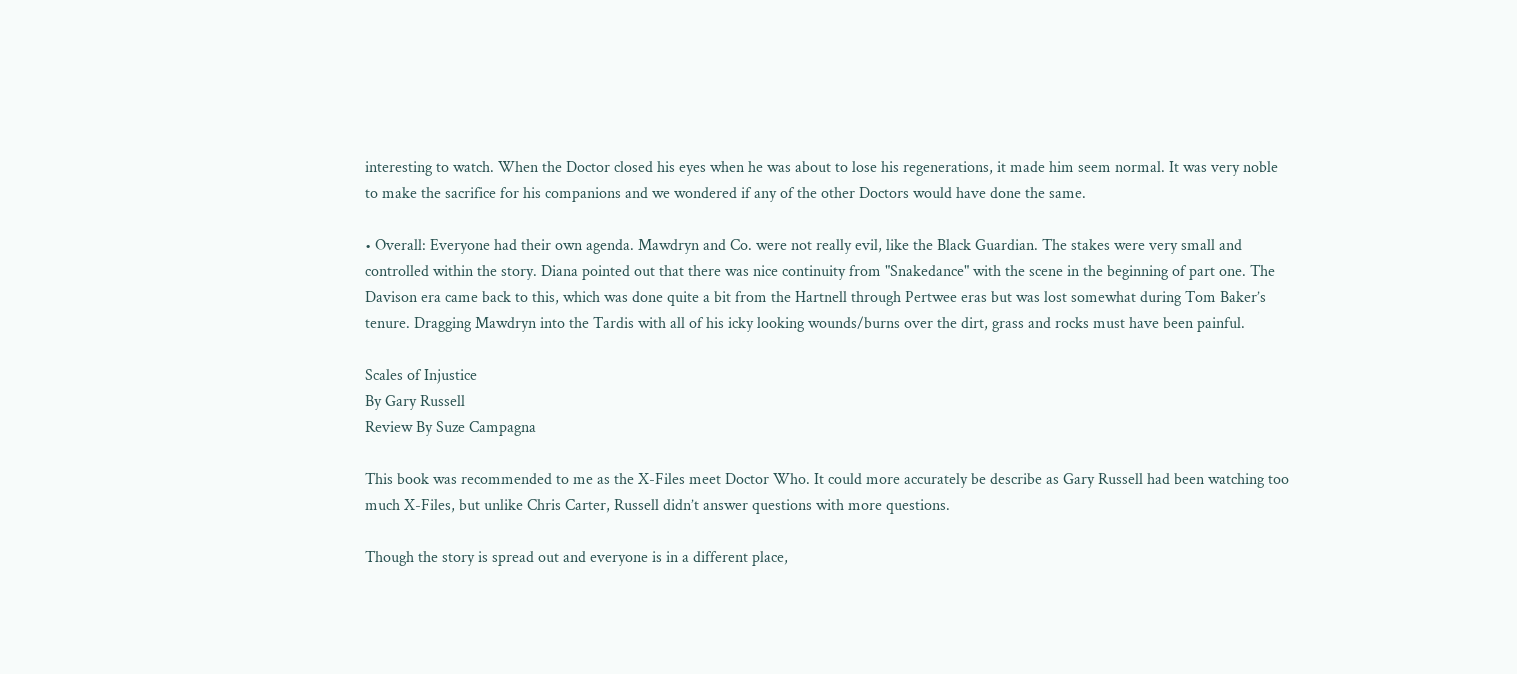interesting to watch. When the Doctor closed his eyes when he was about to lose his regenerations, it made him seem normal. It was very noble to make the sacrifice for his companions and we wondered if any of the other Doctors would have done the same.

• Overall: Everyone had their own agenda. Mawdryn and Co. were not really evil, like the Black Guardian. The stakes were very small and controlled within the story. Diana pointed out that there was nice continuity from "Snakedance" with the scene in the beginning of part one. The Davison era came back to this, which was done quite a bit from the Hartnell through Pertwee eras but was lost somewhat during Tom Baker’s tenure. Dragging Mawdryn into the Tardis with all of his icky looking wounds/burns over the dirt, grass and rocks must have been painful.

Scales of Injustice
By Gary Russell
Review By Suze Campagna

This book was recommended to me as the X-Files meet Doctor Who. It could more accurately be describe as Gary Russell had been watching too much X-Files, but unlike Chris Carter, Russell didn’t answer questions with more questions.

Though the story is spread out and everyone is in a different place,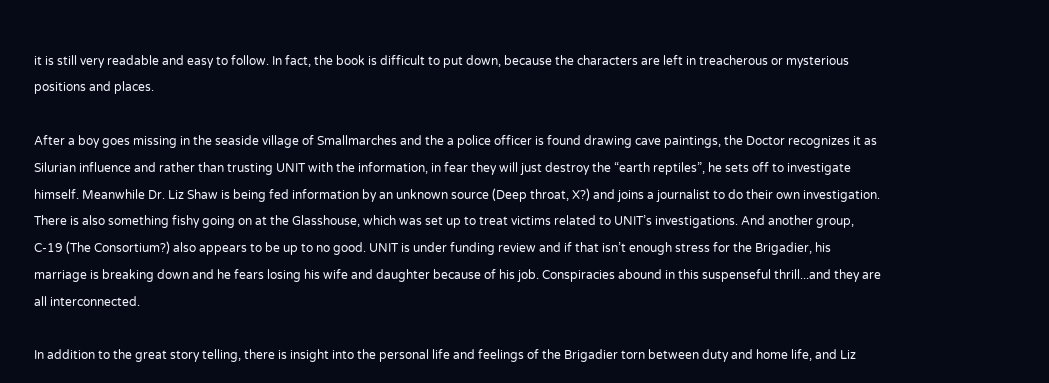it is still very readable and easy to follow. In fact, the book is difficult to put down, because the characters are left in treacherous or mysterious positions and places.

After a boy goes missing in the seaside village of Smallmarches and the a police officer is found drawing cave paintings, the Doctor recognizes it as Silurian influence and rather than trusting UNIT with the information, in fear they will just destroy the “earth reptiles”, he sets off to investigate himself. Meanwhile Dr. Liz Shaw is being fed information by an unknown source (Deep throat, X?) and joins a journalist to do their own investigation. There is also something fishy going on at the Glasshouse, which was set up to treat victims related to UNIT’s investigations. And another group, C-19 (The Consortium?) also appears to be up to no good. UNIT is under funding review and if that isn’t enough stress for the Brigadier, his marriage is breaking down and he fears losing his wife and daughter because of his job. Conspiracies abound in this suspenseful thrill...and they are all interconnected.

In addition to the great story telling, there is insight into the personal life and feelings of the Brigadier torn between duty and home life, and Liz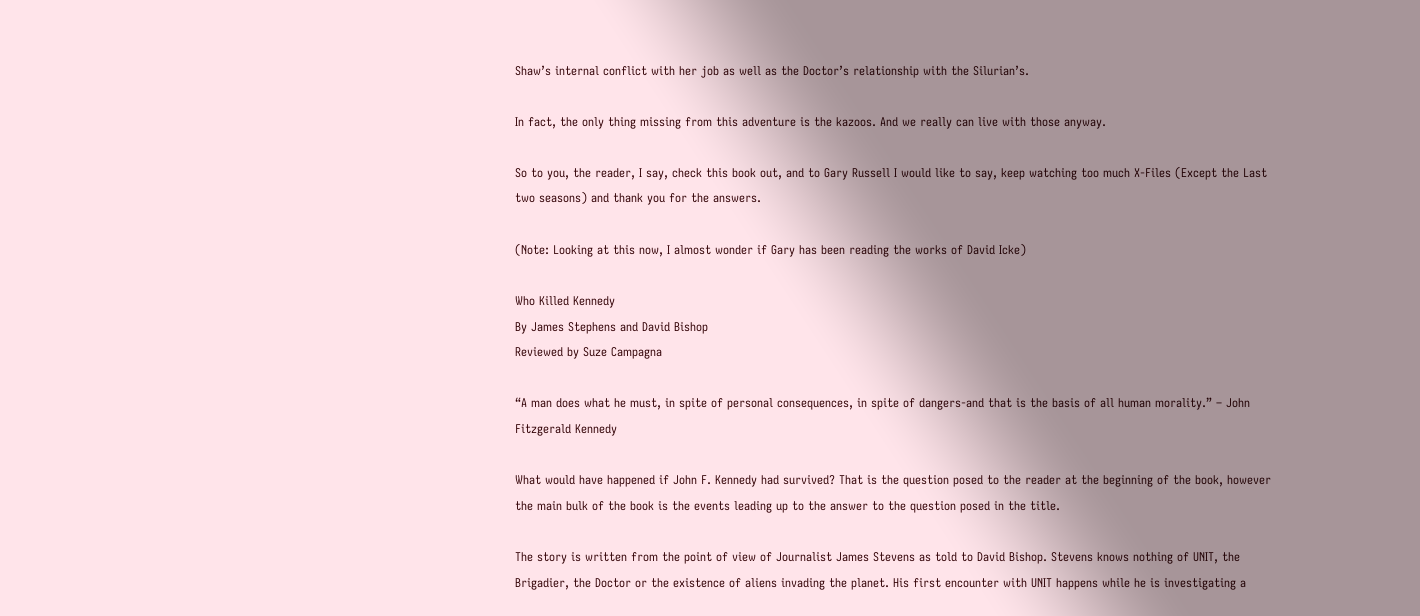Shaw’s internal conflict with her job as well as the Doctor’s relationship with the Silurian’s.

In fact, the only thing missing from this adventure is the kazoos. And we really can live with those anyway.

So to you, the reader, I say, check this book out, and to Gary Russell I would like to say, keep watching too much X-Files (Except the Last two seasons) and thank you for the answers.

(Note: Looking at this now, I almost wonder if Gary has been reading the works of David Icke)

Who Killed Kennedy
By James Stephens and David Bishop
Reviewed by Suze Campagna

“A man does what he must, in spite of personal consequences, in spite of dangers-and that is the basis of all human morality.” – John Fitzgerald Kennedy

What would have happened if John F. Kennedy had survived? That is the question posed to the reader at the beginning of the book, however the main bulk of the book is the events leading up to the answer to the question posed in the title.

The story is written from the point of view of Journalist James Stevens as told to David Bishop. Stevens knows nothing of UNIT, the Brigadier, the Doctor or the existence of aliens invading the planet. His first encounter with UNIT happens while he is investigating a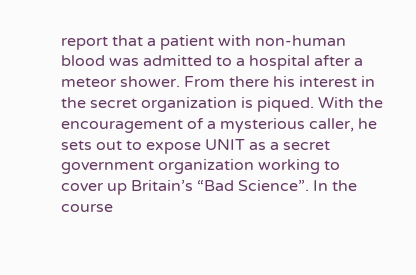report that a patient with non-human blood was admitted to a hospital after a meteor shower. From there his interest in the secret organization is piqued. With the encouragement of a mysterious caller, he sets out to expose UNIT as a secret government organization working to cover up Britain’s “Bad Science”. In the course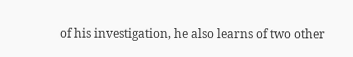of his investigation, he also learns of two other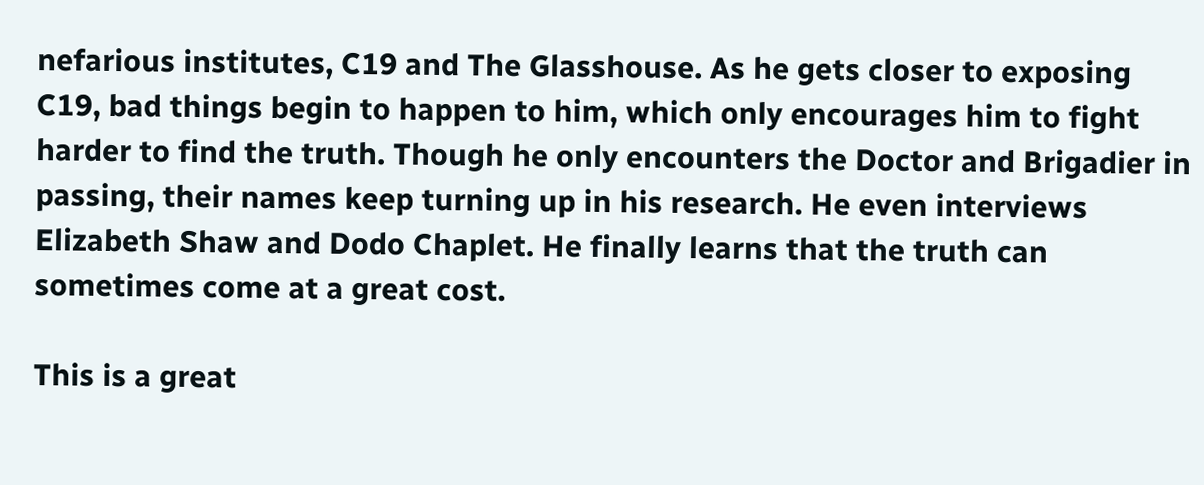nefarious institutes, C19 and The Glasshouse. As he gets closer to exposing C19, bad things begin to happen to him, which only encourages him to fight harder to find the truth. Though he only encounters the Doctor and Brigadier in passing, their names keep turning up in his research. He even interviews Elizabeth Shaw and Dodo Chaplet. He finally learns that the truth can sometimes come at a great cost.

This is a great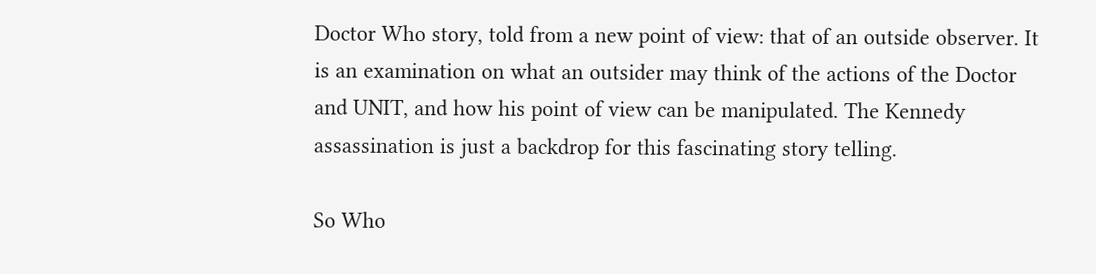Doctor Who story, told from a new point of view: that of an outside observer. It is an examination on what an outsider may think of the actions of the Doctor and UNIT, and how his point of view can be manipulated. The Kennedy assassination is just a backdrop for this fascinating story telling.

So Who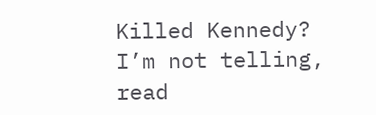Killed Kennedy? I’m not telling, read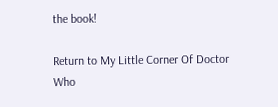the book!

Return to My Little Corner Of Doctor Who